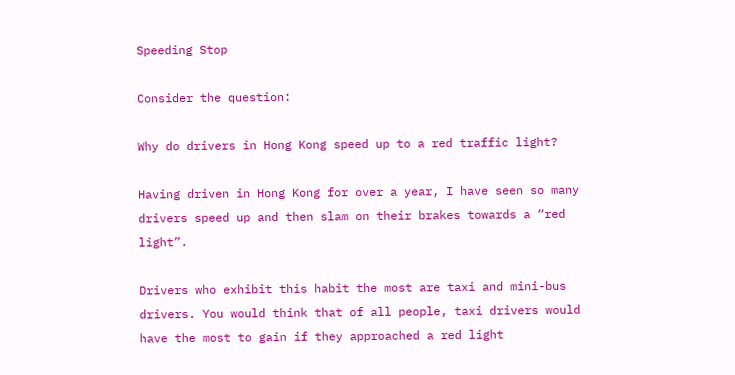Speeding Stop

Consider the question:

Why do drivers in Hong Kong speed up to a red traffic light?

Having driven in Hong Kong for over a year, I have seen so many drivers speed up and then slam on their brakes towards a “red light”.

Drivers who exhibit this habit the most are taxi and mini-bus drivers. You would think that of all people, taxi drivers would have the most to gain if they approached a red light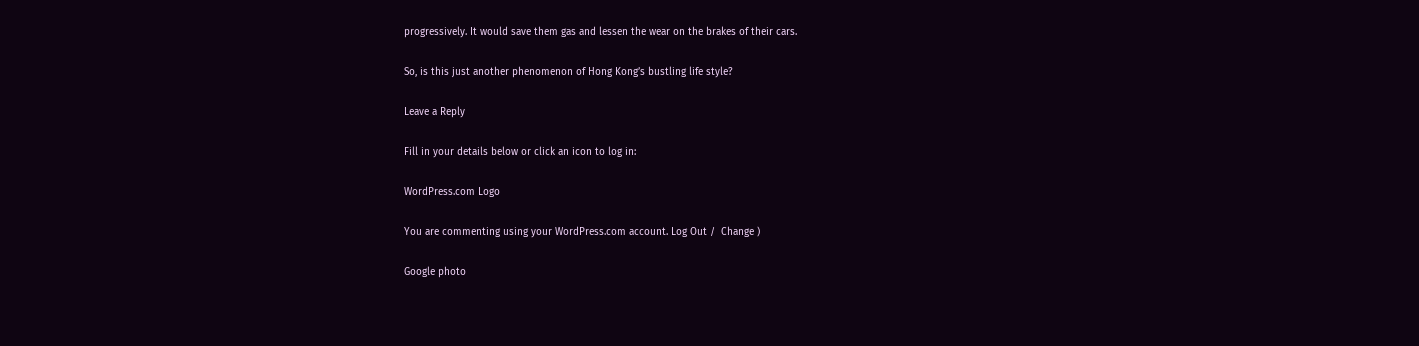progressively. It would save them gas and lessen the wear on the brakes of their cars.

So, is this just another phenomenon of Hong Kong’s bustling life style?

Leave a Reply

Fill in your details below or click an icon to log in:

WordPress.com Logo

You are commenting using your WordPress.com account. Log Out /  Change )

Google photo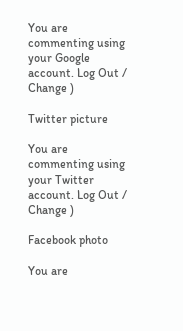You are commenting using your Google account. Log Out /  Change )

Twitter picture

You are commenting using your Twitter account. Log Out /  Change )

Facebook photo

You are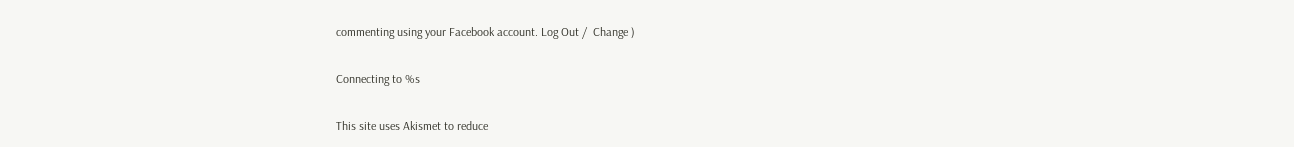commenting using your Facebook account. Log Out /  Change )

Connecting to %s

This site uses Akismet to reduce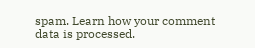spam. Learn how your comment data is processed.